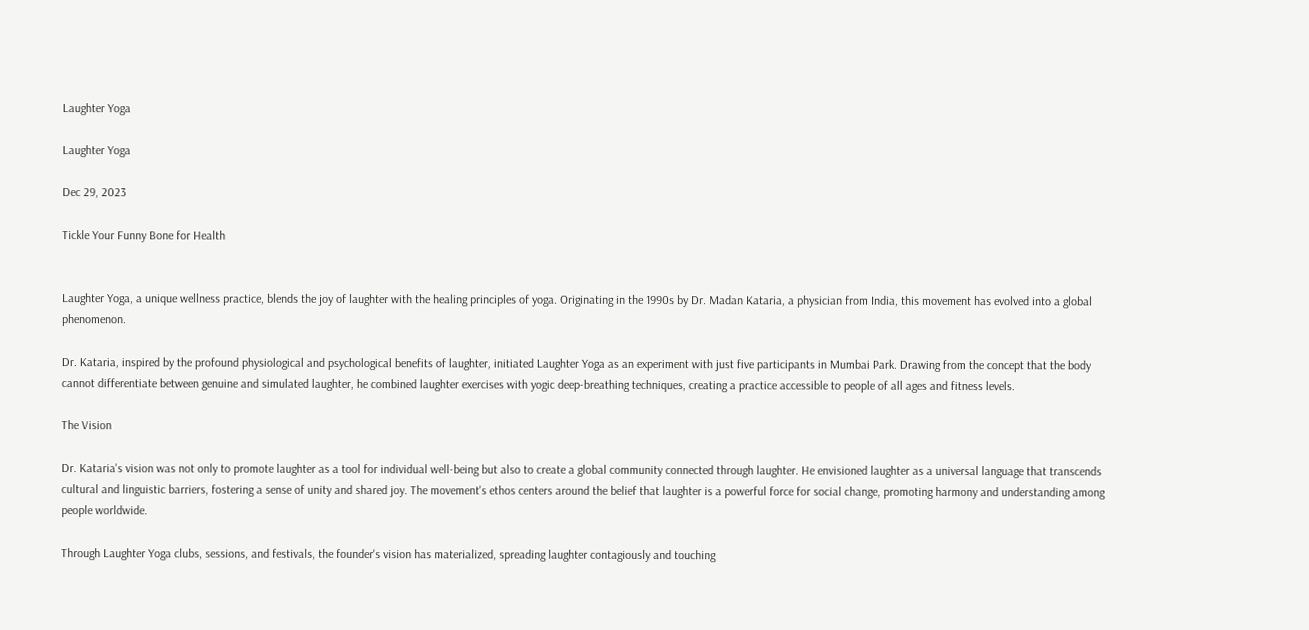Laughter Yoga

Laughter Yoga

Dec 29, 2023

Tickle Your Funny Bone for Health


Laughter Yoga, a unique wellness practice, blends the joy of laughter with the healing principles of yoga. Originating in the 1990s by Dr. Madan Kataria, a physician from India, this movement has evolved into a global phenomenon.

Dr. Kataria, inspired by the profound physiological and psychological benefits of laughter, initiated Laughter Yoga as an experiment with just five participants in Mumbai Park. Drawing from the concept that the body cannot differentiate between genuine and simulated laughter, he combined laughter exercises with yogic deep-breathing techniques, creating a practice accessible to people of all ages and fitness levels.

The Vision

Dr. Kataria's vision was not only to promote laughter as a tool for individual well-being but also to create a global community connected through laughter. He envisioned laughter as a universal language that transcends cultural and linguistic barriers, fostering a sense of unity and shared joy. The movement's ethos centers around the belief that laughter is a powerful force for social change, promoting harmony and understanding among people worldwide.

Through Laughter Yoga clubs, sessions, and festivals, the founder's vision has materialized, spreading laughter contagiously and touching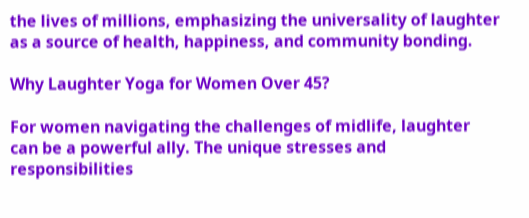the lives of millions, emphasizing the universality of laughter as a source of health, happiness, and community bonding.

Why Laughter Yoga for Women Over 45?

For women navigating the challenges of midlife, laughter can be a powerful ally. The unique stresses and responsibilities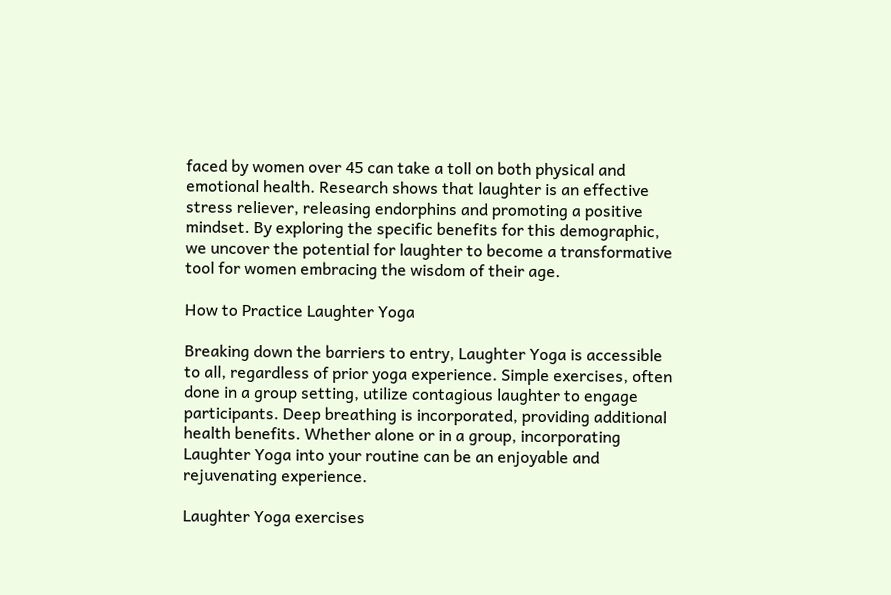faced by women over 45 can take a toll on both physical and emotional health. Research shows that laughter is an effective stress reliever, releasing endorphins and promoting a positive mindset. By exploring the specific benefits for this demographic, we uncover the potential for laughter to become a transformative tool for women embracing the wisdom of their age.

How to Practice Laughter Yoga

Breaking down the barriers to entry, Laughter Yoga is accessible to all, regardless of prior yoga experience. Simple exercises, often done in a group setting, utilize contagious laughter to engage participants. Deep breathing is incorporated, providing additional health benefits. Whether alone or in a group, incorporating Laughter Yoga into your routine can be an enjoyable and rejuvenating experience.

Laughter Yoga exercises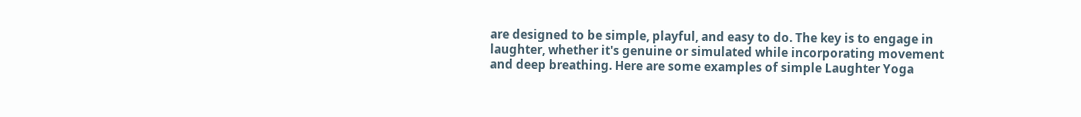are designed to be simple, playful, and easy to do. The key is to engage in laughter, whether it's genuine or simulated while incorporating movement and deep breathing. Here are some examples of simple Laughter Yoga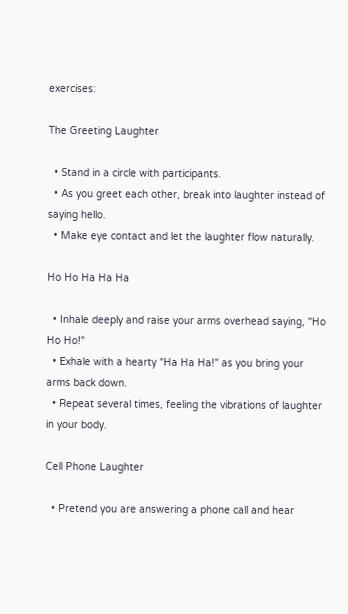exercises:

The Greeting Laughter

  • Stand in a circle with participants.
  • As you greet each other, break into laughter instead of saying hello.
  • Make eye contact and let the laughter flow naturally.

Ho Ho Ha Ha Ha

  • Inhale deeply and raise your arms overhead saying, "Ho Ho Ho!"
  • Exhale with a hearty "Ha Ha Ha!" as you bring your arms back down.
  • Repeat several times, feeling the vibrations of laughter in your body.

Cell Phone Laughter

  • Pretend you are answering a phone call and hear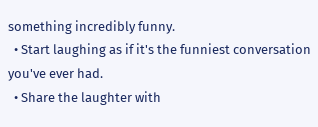something incredibly funny.
  • Start laughing as if it's the funniest conversation you've ever had.
  • Share the laughter with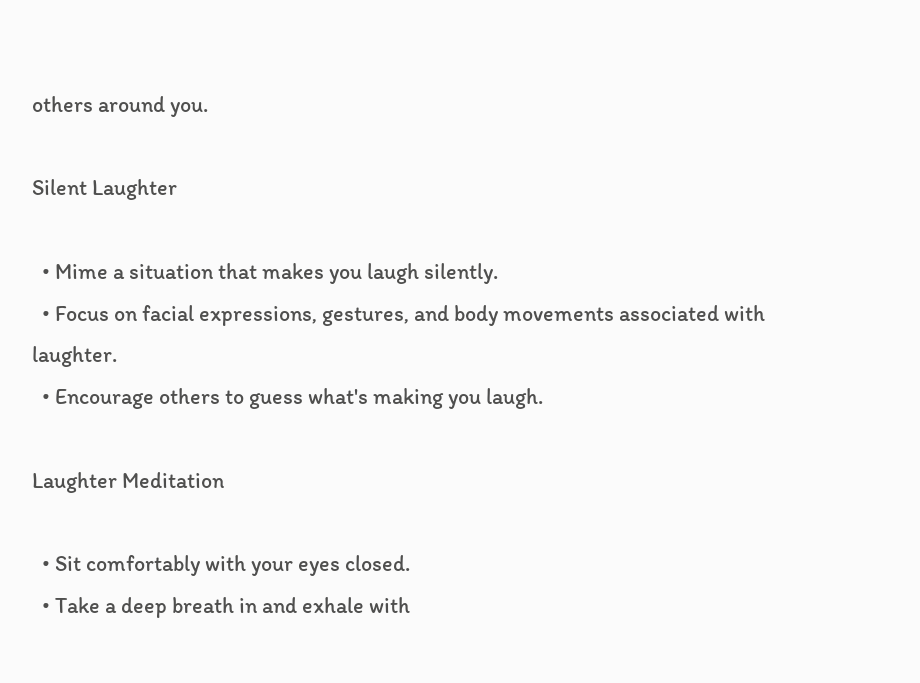others around you.

Silent Laughter

  • Mime a situation that makes you laugh silently.
  • Focus on facial expressions, gestures, and body movements associated with laughter.
  • Encourage others to guess what's making you laugh.

Laughter Meditation

  • Sit comfortably with your eyes closed.
  • Take a deep breath in and exhale with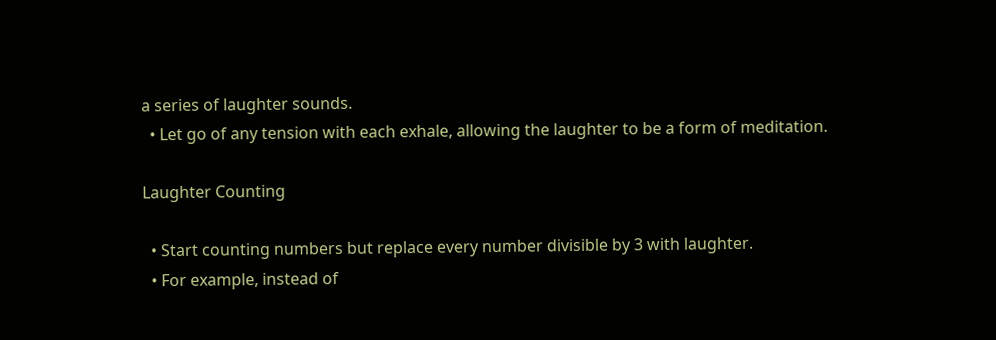a series of laughter sounds.
  • Let go of any tension with each exhale, allowing the laughter to be a form of meditation.

Laughter Counting

  • Start counting numbers but replace every number divisible by 3 with laughter.
  • For example, instead of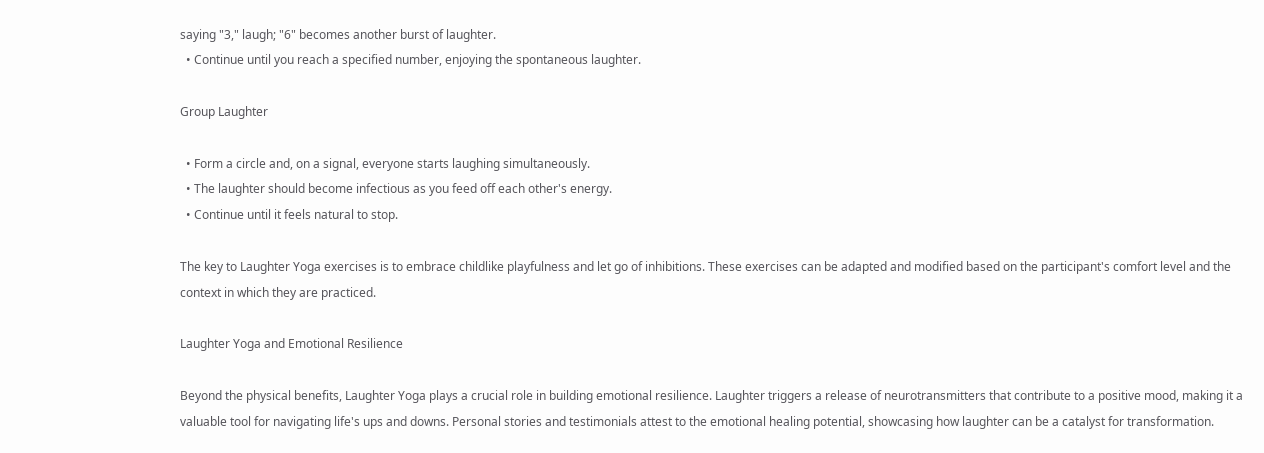saying "3," laugh; "6" becomes another burst of laughter.
  • Continue until you reach a specified number, enjoying the spontaneous laughter.

Group Laughter

  • Form a circle and, on a signal, everyone starts laughing simultaneously.
  • The laughter should become infectious as you feed off each other's energy.
  • Continue until it feels natural to stop.

The key to Laughter Yoga exercises is to embrace childlike playfulness and let go of inhibitions. These exercises can be adapted and modified based on the participant's comfort level and the context in which they are practiced.

Laughter Yoga and Emotional Resilience

Beyond the physical benefits, Laughter Yoga plays a crucial role in building emotional resilience. Laughter triggers a release of neurotransmitters that contribute to a positive mood, making it a valuable tool for navigating life's ups and downs. Personal stories and testimonials attest to the emotional healing potential, showcasing how laughter can be a catalyst for transformation.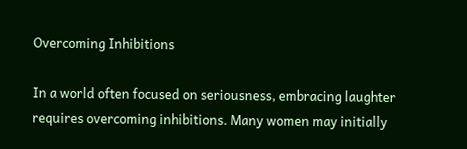Overcoming Inhibitions

In a world often focused on seriousness, embracing laughter requires overcoming inhibitions. Many women may initially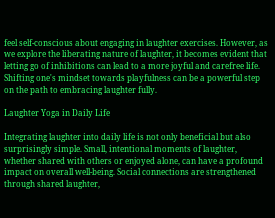feel self-conscious about engaging in laughter exercises. However, as we explore the liberating nature of laughter, it becomes evident that letting go of inhibitions can lead to a more joyful and carefree life. Shifting one's mindset towards playfulness can be a powerful step on the path to embracing laughter fully.

Laughter Yoga in Daily Life

Integrating laughter into daily life is not only beneficial but also surprisingly simple. Small, intentional moments of laughter, whether shared with others or enjoyed alone, can have a profound impact on overall well-being. Social connections are strengthened through shared laughter,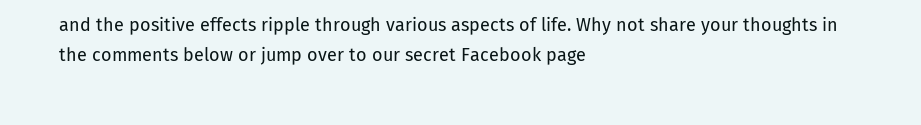and the positive effects ripple through various aspects of life. Why not share your thoughts in the comments below or jump over to our secret Facebook page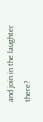and join in the laughter there?